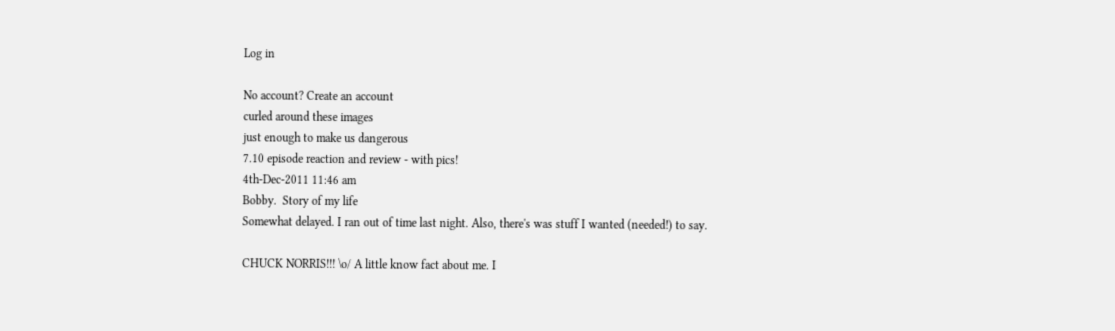Log in

No account? Create an account
curled around these images
just enough to make us dangerous
7.10 episode reaction and review - with pics!
4th-Dec-2011 11:46 am
Bobby.  Story of my life
Somewhat delayed. I ran out of time last night. Also, there's was stuff I wanted (needed!) to say.

CHUCK NORRIS!!! \o/ A little know fact about me. I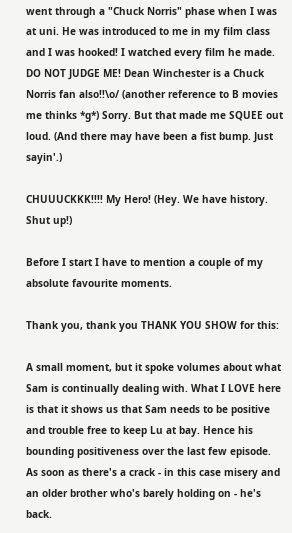went through a "Chuck Norris" phase when I was at uni. He was introduced to me in my film class and I was hooked! I watched every film he made. DO NOT JUDGE ME! Dean Winchester is a Chuck Norris fan also!!\o/ (another reference to B movies me thinks *g*) Sorry. But that made me SQUEE out loud. (And there may have been a fist bump. Just sayin'.)

CHUUUCKKK!!!! My Hero! (Hey. We have history. Shut up!)

Before I start I have to mention a couple of my absolute favourite moments.

Thank you, thank you THANK YOU SHOW for this:

A small moment, but it spoke volumes about what Sam is continually dealing with. What I LOVE here is that it shows us that Sam needs to be positive and trouble free to keep Lu at bay. Hence his bounding positiveness over the last few episode. As soon as there's a crack - in this case misery and an older brother who's barely holding on - he's back.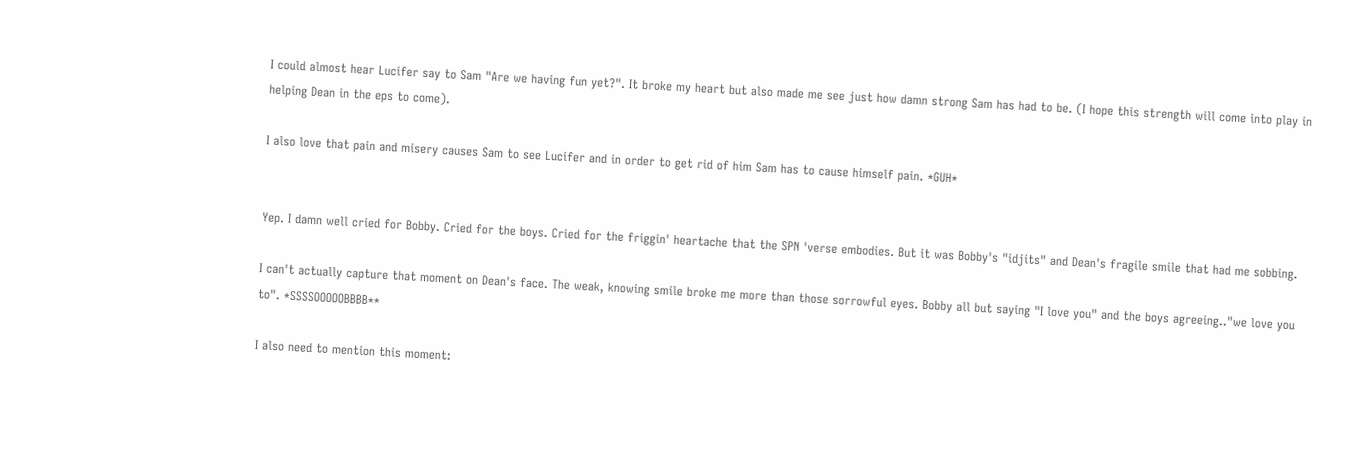I could almost hear Lucifer say to Sam "Are we having fun yet?". It broke my heart but also made me see just how damn strong Sam has had to be. (I hope this strength will come into play in helping Dean in the eps to come).

I also love that pain and misery causes Sam to see Lucifer and in order to get rid of him Sam has to cause himself pain. *GUH*


Yep. I damn well cried for Bobby. Cried for the boys. Cried for the friggin' heartache that the SPN 'verse embodies. But it was Bobby's "idjits" and Dean's fragile smile that had me sobbing.

I can't actually capture that moment on Dean's face. The weak, knowing smile broke me more than those sorrowful eyes. Bobby all but saying "I love you" and the boys agreeing.."we love you to". *SSSSOOOOOBBBB**

I also need to mention this moment: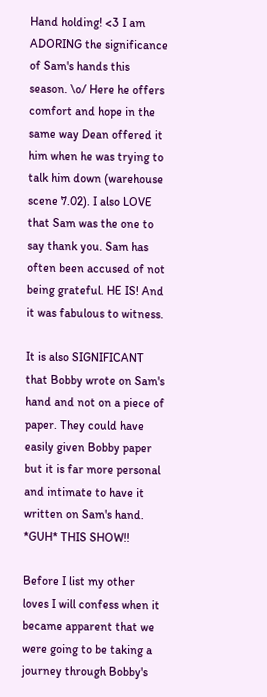Hand holding! <3 I am ADORING the significance of Sam's hands this season. \o/ Here he offers comfort and hope in the same way Dean offered it him when he was trying to talk him down (warehouse scene 7.02). I also LOVE that Sam was the one to say thank you. Sam has often been accused of not being grateful. HE IS! And it was fabulous to witness.

It is also SIGNIFICANT that Bobby wrote on Sam's hand and not on a piece of paper. They could have easily given Bobby paper but it is far more personal and intimate to have it written on Sam's hand. *GUH* THIS SHOW!!

Before I list my other loves I will confess when it became apparent that we were going to be taking a journey through Bobby's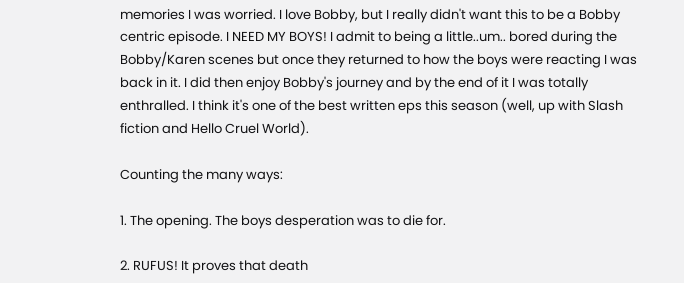memories I was worried. I love Bobby, but I really didn't want this to be a Bobby centric episode. I NEED MY BOYS! I admit to being a little..um.. bored during the Bobby/Karen scenes but once they returned to how the boys were reacting I was back in it. I did then enjoy Bobby's journey and by the end of it I was totally enthralled. I think it's one of the best written eps this season (well, up with Slash fiction and Hello Cruel World).

Counting the many ways:

1. The opening. The boys desperation was to die for.

2. RUFUS! It proves that death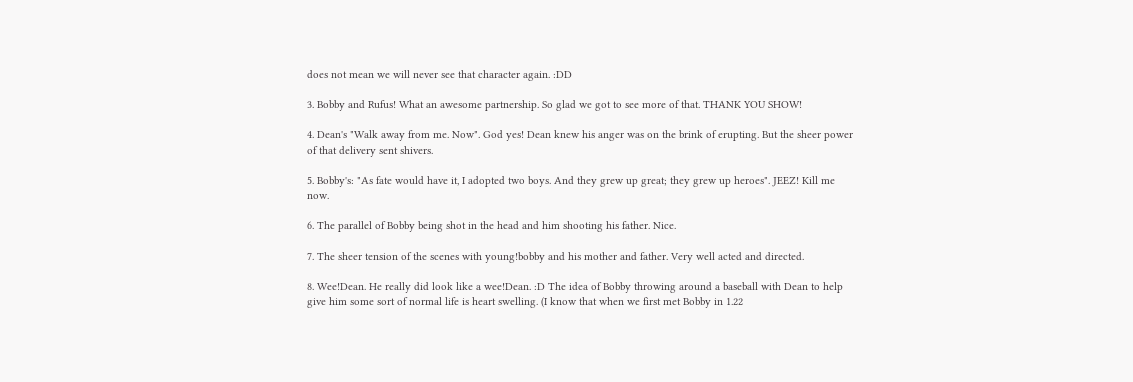does not mean we will never see that character again. :DD

3. Bobby and Rufus! What an awesome partnership. So glad we got to see more of that. THANK YOU SHOW!

4. Dean's "Walk away from me. Now". God yes! Dean knew his anger was on the brink of erupting. But the sheer power of that delivery sent shivers.

5. Bobby's: "As fate would have it, I adopted two boys. And they grew up great; they grew up heroes". JEEZ! Kill me now.

6. The parallel of Bobby being shot in the head and him shooting his father. Nice.

7. The sheer tension of the scenes with young!bobby and his mother and father. Very well acted and directed.

8. Wee!Dean. He really did look like a wee!Dean. :D The idea of Bobby throwing around a baseball with Dean to help give him some sort of normal life is heart swelling. (I know that when we first met Bobby in 1.22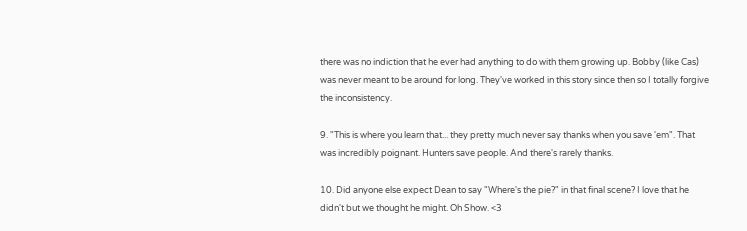there was no indiction that he ever had anything to do with them growing up. Bobby (like Cas) was never meant to be around for long. They've worked in this story since then so I totally forgive the inconsistency.

9. "This is where you learn that... they pretty much never say thanks when you save 'em". That was incredibly poignant. Hunters save people. And there's rarely thanks.

10. Did anyone else expect Dean to say "Where's the pie?" in that final scene? I love that he didn't but we thought he might. Oh Show. <3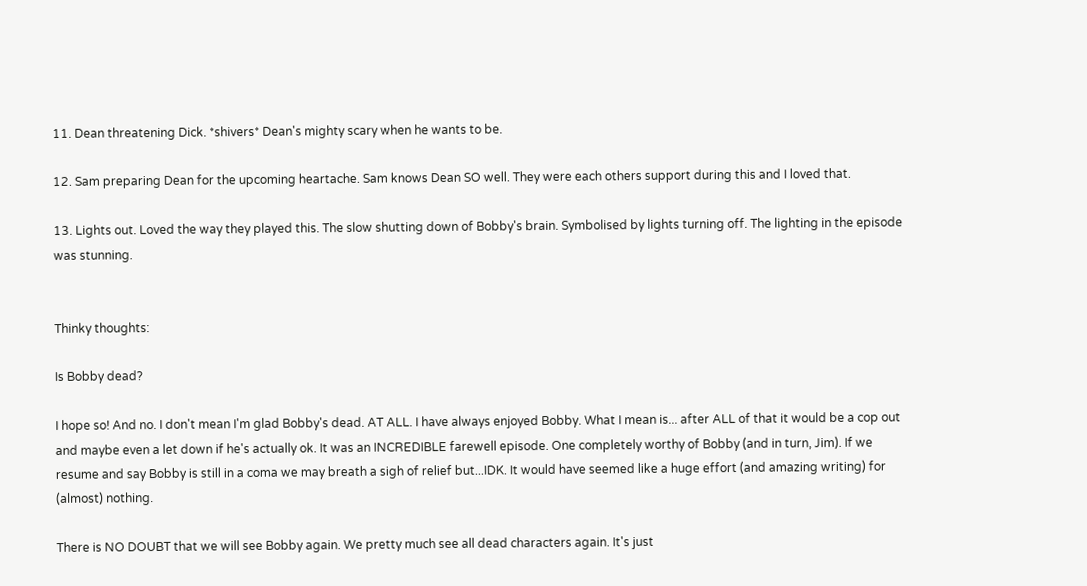11. Dean threatening Dick. *shivers* Dean's mighty scary when he wants to be.

12. Sam preparing Dean for the upcoming heartache. Sam knows Dean SO well. They were each others support during this and I loved that.

13. Lights out. Loved the way they played this. The slow shutting down of Bobby's brain. Symbolised by lights turning off. The lighting in the episode was stunning.


Thinky thoughts:

Is Bobby dead?

I hope so! And no. I don't mean I'm glad Bobby's dead. AT ALL. I have always enjoyed Bobby. What I mean is... after ALL of that it would be a cop out and maybe even a let down if he's actually ok. It was an INCREDIBLE farewell episode. One completely worthy of Bobby (and in turn, Jim). If we resume and say Bobby is still in a coma we may breath a sigh of relief but...IDK. It would have seemed like a huge effort (and amazing writing) for (almost) nothing.

There is NO DOUBT that we will see Bobby again. We pretty much see all dead characters again. It's just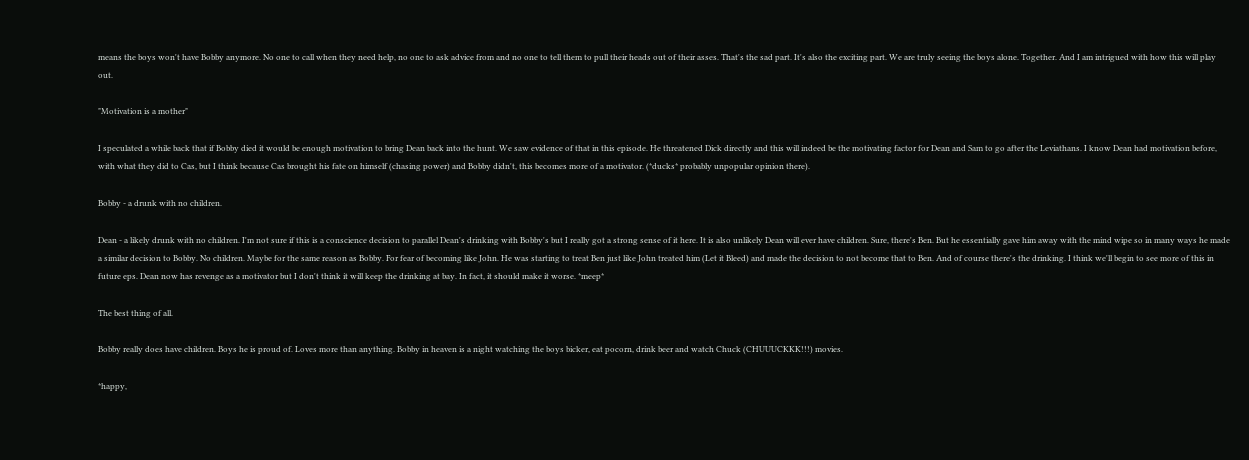means the boys won't have Bobby anymore. No one to call when they need help, no one to ask advice from and no one to tell them to pull their heads out of their asses. That's the sad part. It's also the exciting part. We are truly seeing the boys alone. Together. And I am intrigued with how this will play out.

"Motivation is a mother"

I speculated a while back that if Bobby died it would be enough motivation to bring Dean back into the hunt. We saw evidence of that in this episode. He threatened Dick directly and this will indeed be the motivating factor for Dean and Sam to go after the Leviathans. I know Dean had motivation before, with what they did to Cas, but I think because Cas brought his fate on himself (chasing power) and Bobby didn't, this becomes more of a motivator. (*ducks* probably unpopular opinion there).

Bobby - a drunk with no children.

Dean - a likely drunk with no children. I'm not sure if this is a conscience decision to parallel Dean's drinking with Bobby's but I really got a strong sense of it here. It is also unlikely Dean will ever have children. Sure, there's Ben. But he essentially gave him away with the mind wipe so in many ways he made a similar decision to Bobby. No children. Maybe for the same reason as Bobby. For fear of becoming like John. He was starting to treat Ben just like John treated him (Let it Bleed) and made the decision to not become that to Ben. And of course there's the drinking. I think we'll begin to see more of this in future eps. Dean now has revenge as a motivator but I don't think it will keep the drinking at bay. In fact, it should make it worse. *meep*

The best thing of all.

Bobby really does have children. Boys he is proud of. Loves more than anything. Bobby in heaven is a night watching the boys bicker, eat pocorn, drink beer and watch Chuck (CHUUUCKKK!!!) movies.

*happy,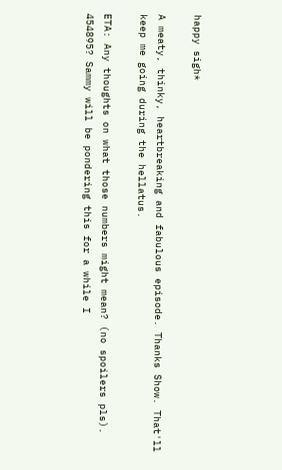happy sigh*

A meaty, thinky, heartbreaking and fabulous episode. Thanks Show. That'll keep me going during the hellatus.

ETA: Any thoughts on what those numbers might mean? (no spoilers pls). 454895? Sammy will be pondering this for a while I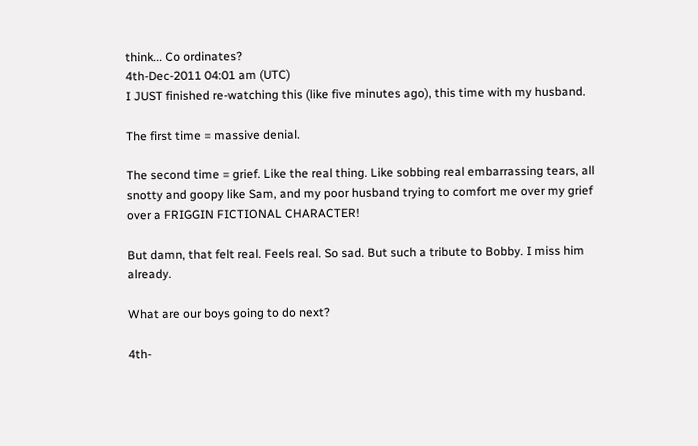think... Co ordinates?
4th-Dec-2011 04:01 am (UTC)
I JUST finished re-watching this (like five minutes ago), this time with my husband.

The first time = massive denial.

The second time = grief. Like the real thing. Like sobbing real embarrassing tears, all snotty and goopy like Sam, and my poor husband trying to comfort me over my grief over a FRIGGIN FICTIONAL CHARACTER!

But damn, that felt real. Feels real. So sad. But such a tribute to Bobby. I miss him already.

What are our boys going to do next?

4th-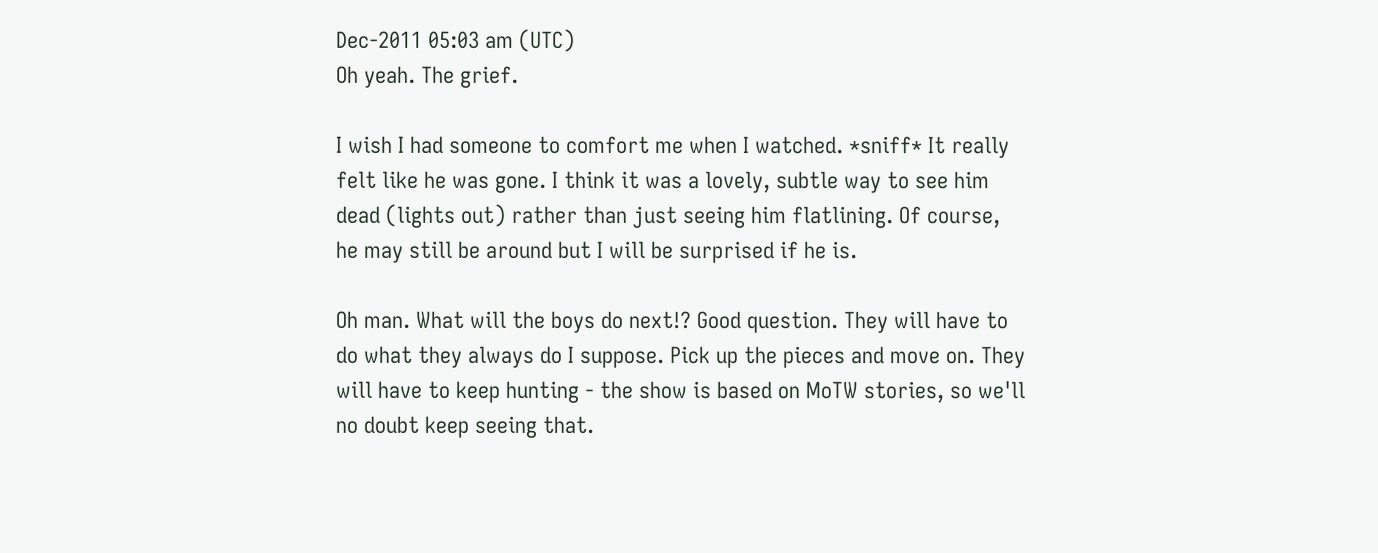Dec-2011 05:03 am (UTC)
Oh yeah. The grief.

I wish I had someone to comfort me when I watched. *sniff* It really felt like he was gone. I think it was a lovely, subtle way to see him dead (lights out) rather than just seeing him flatlining. Of course, he may still be around but I will be surprised if he is.

Oh man. What will the boys do next!? Good question. They will have to do what they always do I suppose. Pick up the pieces and move on. They will have to keep hunting - the show is based on MoTW stories, so we'll no doubt keep seeing that.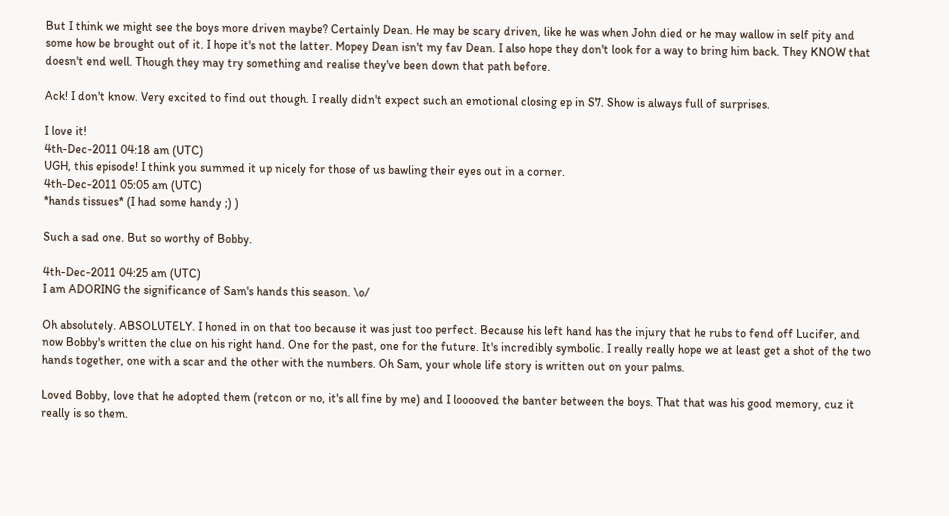But I think we might see the boys more driven maybe? Certainly Dean. He may be scary driven, like he was when John died or he may wallow in self pity and some how be brought out of it. I hope it's not the latter. Mopey Dean isn't my fav Dean. I also hope they don't look for a way to bring him back. They KNOW that doesn't end well. Though they may try something and realise they've been down that path before.

Ack! I don't know. Very excited to find out though. I really didn't expect such an emotional closing ep in S7. Show is always full of surprises.

I love it!
4th-Dec-2011 04:18 am (UTC)
UGH, this episode! I think you summed it up nicely for those of us bawling their eyes out in a corner.
4th-Dec-2011 05:05 am (UTC)
*hands tissues* (I had some handy ;) )

Such a sad one. But so worthy of Bobby.

4th-Dec-2011 04:25 am (UTC)
I am ADORING the significance of Sam's hands this season. \o/

Oh absolutely. ABSOLUTELY. I honed in on that too because it was just too perfect. Because his left hand has the injury that he rubs to fend off Lucifer, and now Bobby's written the clue on his right hand. One for the past, one for the future. It's incredibly symbolic. I really really hope we at least get a shot of the two hands together, one with a scar and the other with the numbers. Oh Sam, your whole life story is written out on your palms.

Loved Bobby, love that he adopted them (retcon or no, it's all fine by me) and I looooved the banter between the boys. That that was his good memory, cuz it really is so them.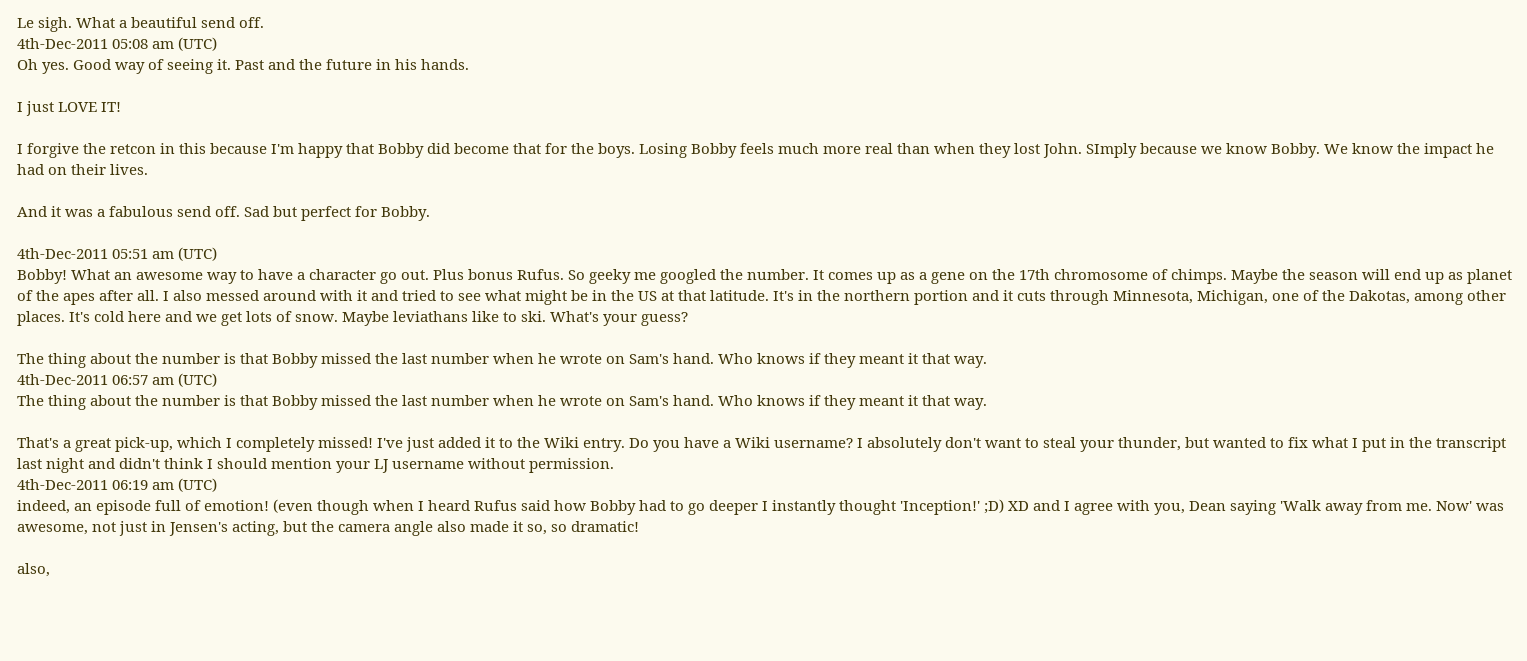Le sigh. What a beautiful send off.
4th-Dec-2011 05:08 am (UTC)
Oh yes. Good way of seeing it. Past and the future in his hands.

I just LOVE IT!

I forgive the retcon in this because I'm happy that Bobby did become that for the boys. Losing Bobby feels much more real than when they lost John. SImply because we know Bobby. We know the impact he had on their lives.

And it was a fabulous send off. Sad but perfect for Bobby.

4th-Dec-2011 05:51 am (UTC)
Bobby! What an awesome way to have a character go out. Plus bonus Rufus. So geeky me googled the number. It comes up as a gene on the 17th chromosome of chimps. Maybe the season will end up as planet of the apes after all. I also messed around with it and tried to see what might be in the US at that latitude. It's in the northern portion and it cuts through Minnesota, Michigan, one of the Dakotas, among other places. It's cold here and we get lots of snow. Maybe leviathans like to ski. What's your guess?

The thing about the number is that Bobby missed the last number when he wrote on Sam's hand. Who knows if they meant it that way.
4th-Dec-2011 06:57 am (UTC)
The thing about the number is that Bobby missed the last number when he wrote on Sam's hand. Who knows if they meant it that way.

That's a great pick-up, which I completely missed! I've just added it to the Wiki entry. Do you have a Wiki username? I absolutely don't want to steal your thunder, but wanted to fix what I put in the transcript last night and didn't think I should mention your LJ username without permission.
4th-Dec-2011 06:19 am (UTC)
indeed, an episode full of emotion! (even though when I heard Rufus said how Bobby had to go deeper I instantly thought 'Inception!' ;D) XD and I agree with you, Dean saying 'Walk away from me. Now' was awesome, not just in Jensen's acting, but the camera angle also made it so, so dramatic!

also,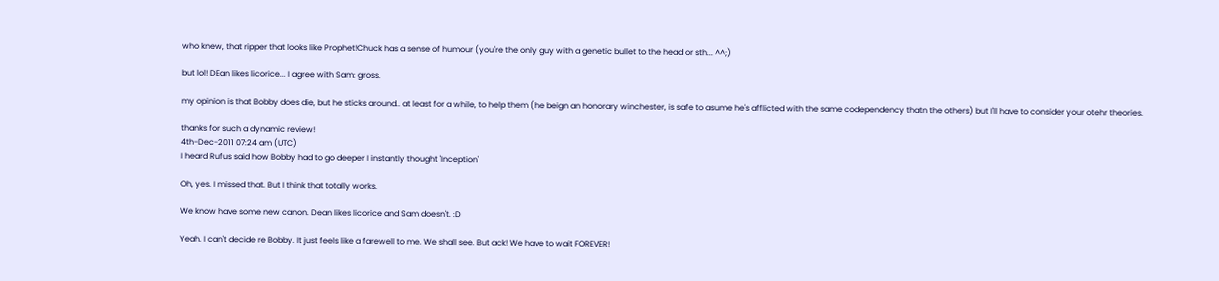who knew, that ripper that looks like Prophet!Chuck has a sense of humour (you're the only guy with a genetic bullet to the head or sth... ^^;)

but lol! DEan likes licorice... I agree with Sam: gross.

my opinion is that Bobby does die, but he sticks around.. at least for a while, to help them (he beign an honorary winchester, is safe to asume he's afflicted with the same codependency thatn the others) but I'll have to consider your otehr theories.

thanks for such a dynamic review!
4th-Dec-2011 07:24 am (UTC)
I heard Rufus said how Bobby had to go deeper I instantly thought 'Inception'

Oh, yes. I missed that. But I think that totally works.

We know have some new canon. Dean likes licorice and Sam doesn't. :D

Yeah. I can't decide re Bobby. It just feels like a farewell to me. We shall see. But ack! We have to wait FOREVER!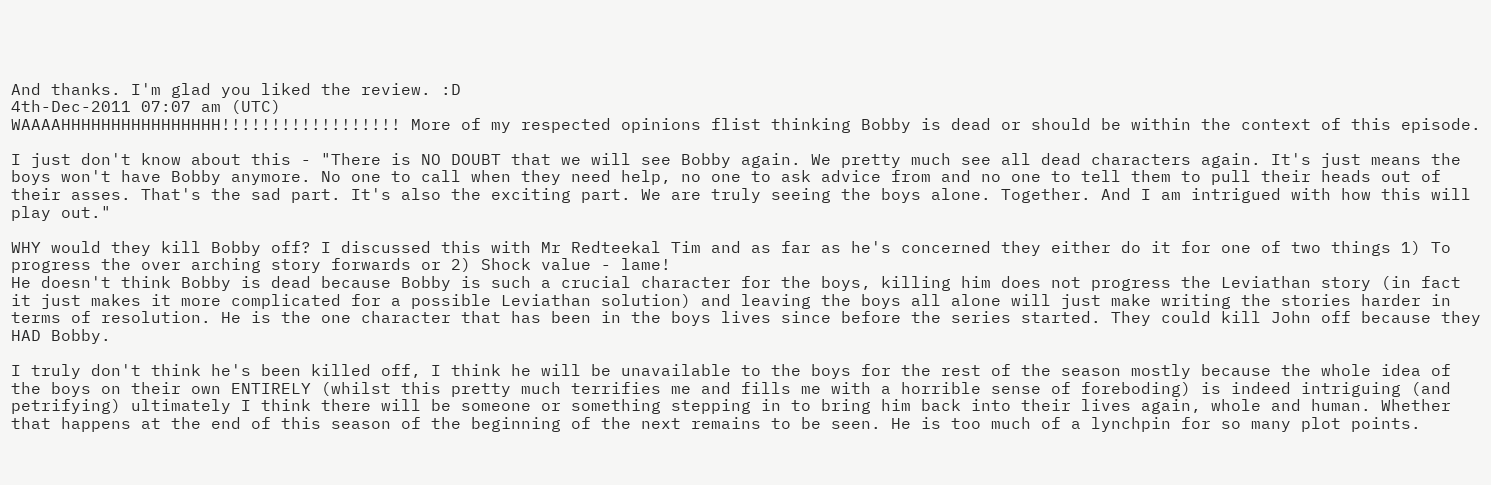And thanks. I'm glad you liked the review. :D
4th-Dec-2011 07:07 am (UTC)
WAAAAHHHHHHHHHHHHHHHH!!!!!!!!!!!!!!!!!! More of my respected opinions flist thinking Bobby is dead or should be within the context of this episode.

I just don't know about this - "There is NO DOUBT that we will see Bobby again. We pretty much see all dead characters again. It's just means the boys won't have Bobby anymore. No one to call when they need help, no one to ask advice from and no one to tell them to pull their heads out of their asses. That's the sad part. It's also the exciting part. We are truly seeing the boys alone. Together. And I am intrigued with how this will play out."

WHY would they kill Bobby off? I discussed this with Mr Redteekal Tim and as far as he's concerned they either do it for one of two things 1) To progress the over arching story forwards or 2) Shock value - lame!
He doesn't think Bobby is dead because Bobby is such a crucial character for the boys, killing him does not progress the Leviathan story (in fact it just makes it more complicated for a possible Leviathan solution) and leaving the boys all alone will just make writing the stories harder in terms of resolution. He is the one character that has been in the boys lives since before the series started. They could kill John off because they HAD Bobby.

I truly don't think he's been killed off, I think he will be unavailable to the boys for the rest of the season mostly because the whole idea of the boys on their own ENTIRELY (whilst this pretty much terrifies me and fills me with a horrible sense of foreboding) is indeed intriguing (and petrifying) ultimately I think there will be someone or something stepping in to bring him back into their lives again, whole and human. Whether that happens at the end of this season of the beginning of the next remains to be seen. He is too much of a lynchpin for so many plot points.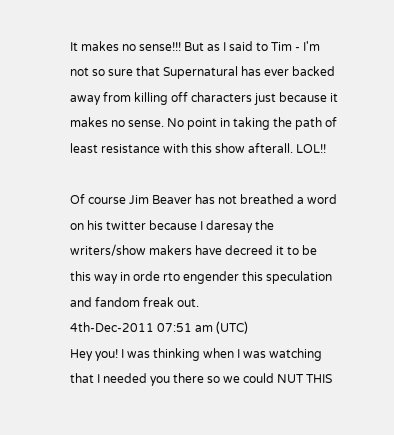It makes no sense!!! But as I said to Tim - I'm not so sure that Supernatural has ever backed away from killing off characters just because it makes no sense. No point in taking the path of least resistance with this show afterall. LOL!!

Of course Jim Beaver has not breathed a word on his twitter because I daresay the writers/show makers have decreed it to be this way in orde rto engender this speculation and fandom freak out.
4th-Dec-2011 07:51 am (UTC)
Hey you! I was thinking when I was watching that I needed you there so we could NUT THIS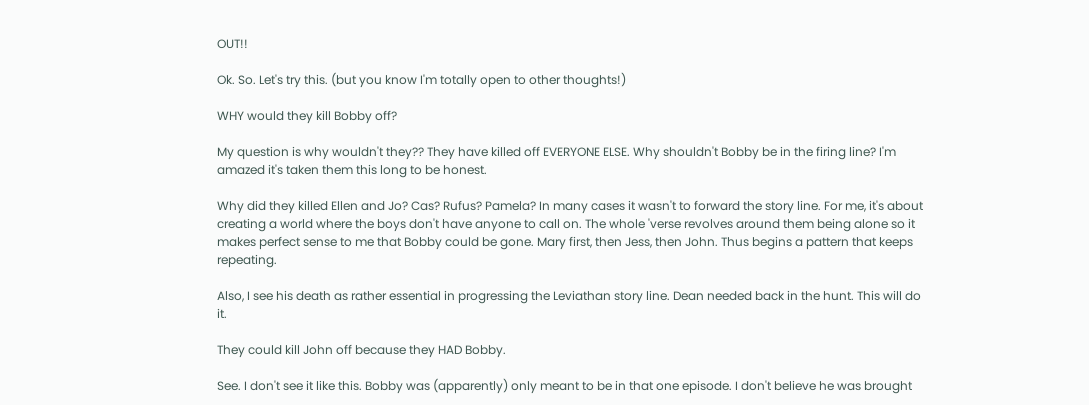OUT!!

Ok. So. Let's try this. (but you know I'm totally open to other thoughts!)

WHY would they kill Bobby off?

My question is why wouldn't they?? They have killed off EVERYONE ELSE. Why shouldn't Bobby be in the firing line? I'm amazed it's taken them this long to be honest.

Why did they killed Ellen and Jo? Cas? Rufus? Pamela? In many cases it wasn't to forward the story line. For me, it's about creating a world where the boys don't have anyone to call on. The whole 'verse revolves around them being alone so it makes perfect sense to me that Bobby could be gone. Mary first, then Jess, then John. Thus begins a pattern that keeps repeating.

Also, I see his death as rather essential in progressing the Leviathan story line. Dean needed back in the hunt. This will do it.

They could kill John off because they HAD Bobby.

See. I don't see it like this. Bobby was (apparently) only meant to be in that one episode. I don't believe he was brought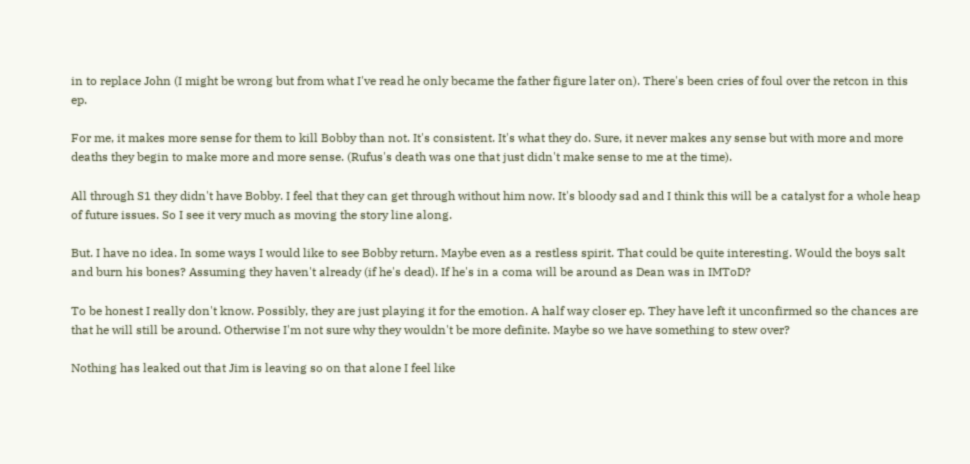in to replace John (I might be wrong but from what I've read he only became the father figure later on). There's been cries of foul over the retcon in this ep.

For me, it makes more sense for them to kill Bobby than not. It's consistent. It's what they do. Sure, it never makes any sense but with more and more deaths they begin to make more and more sense. (Rufus's death was one that just didn't make sense to me at the time).

All through S1 they didn't have Bobby. I feel that they can get through without him now. It's bloody sad and I think this will be a catalyst for a whole heap of future issues. So I see it very much as moving the story line along.

But. I have no idea. In some ways I would like to see Bobby return. Maybe even as a restless spirit. That could be quite interesting. Would the boys salt and burn his bones? Assuming they haven't already (if he's dead). If he's in a coma will be around as Dean was in IMToD?

To be honest I really don't know. Possibly, they are just playing it for the emotion. A half way closer ep. They have left it unconfirmed so the chances are that he will still be around. Otherwise I'm not sure why they wouldn't be more definite. Maybe so we have something to stew over?

Nothing has leaked out that Jim is leaving so on that alone I feel like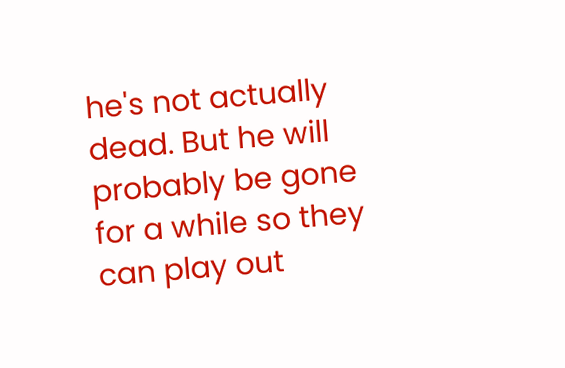he's not actually dead. But he will probably be gone for a while so they can play out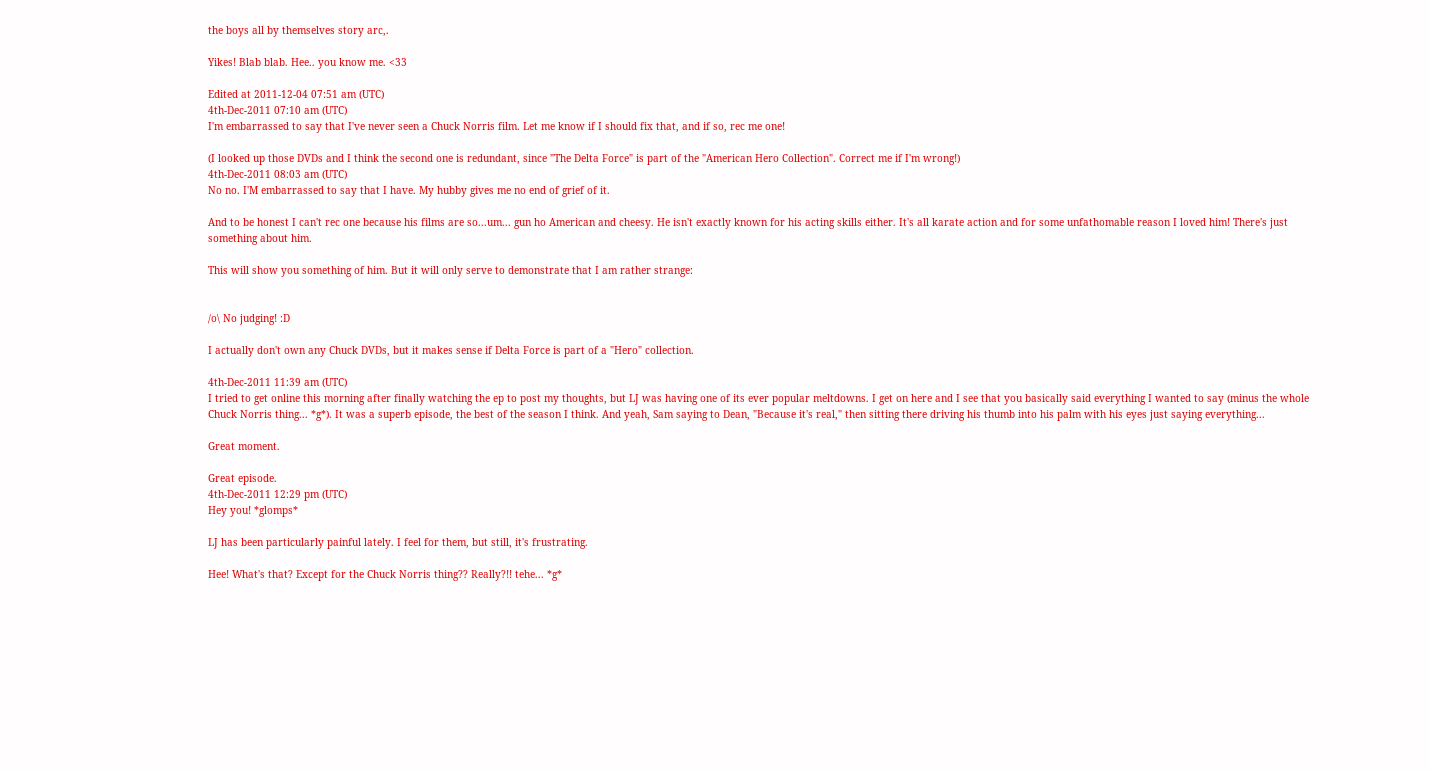the boys all by themselves story arc,.

Yikes! Blab blab. Hee.. you know me. <33

Edited at 2011-12-04 07:51 am (UTC)
4th-Dec-2011 07:10 am (UTC)
I'm embarrassed to say that I've never seen a Chuck Norris film. Let me know if I should fix that, and if so, rec me one!

(I looked up those DVDs and I think the second one is redundant, since "The Delta Force" is part of the "American Hero Collection". Correct me if I'm wrong!)
4th-Dec-2011 08:03 am (UTC)
No no. I'M embarrassed to say that I have. My hubby gives me no end of grief of it.

And to be honest I can't rec one because his films are so...um... gun ho American and cheesy. He isn't exactly known for his acting skills either. It's all karate action and for some unfathomable reason I loved him! There's just something about him.

This will show you something of him. But it will only serve to demonstrate that I am rather strange:


/o\ No judging! :D

I actually don't own any Chuck DVDs, but it makes sense if Delta Force is part of a "Hero" collection.

4th-Dec-2011 11:39 am (UTC)
I tried to get online this morning after finally watching the ep to post my thoughts, but LJ was having one of its ever popular meltdowns. I get on here and I see that you basically said everything I wanted to say (minus the whole Chuck Norris thing... *g*). It was a superb episode, the best of the season I think. And yeah, Sam saying to Dean, "Because it's real," then sitting there driving his thumb into his palm with his eyes just saying everything...

Great moment.

Great episode.
4th-Dec-2011 12:29 pm (UTC)
Hey you! *glomps*

LJ has been particularly painful lately. I feel for them, but still, it's frustrating.

Hee! What's that? Except for the Chuck Norris thing?? Really?!! tehe... *g*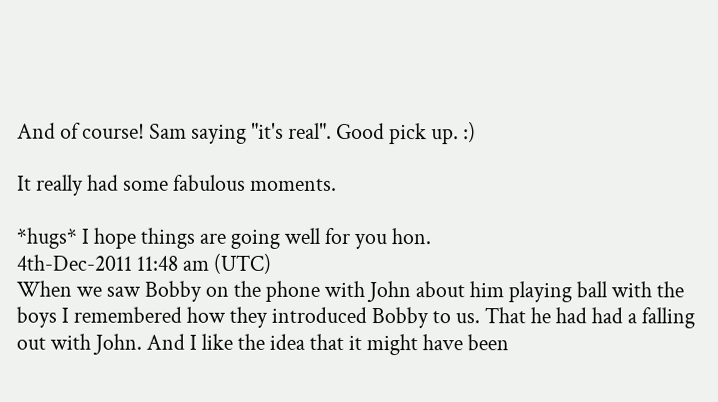And of course! Sam saying "it's real". Good pick up. :)

It really had some fabulous moments.

*hugs* I hope things are going well for you hon.
4th-Dec-2011 11:48 am (UTC)
When we saw Bobby on the phone with John about him playing ball with the boys I remembered how they introduced Bobby to us. That he had had a falling out with John. And I like the idea that it might have been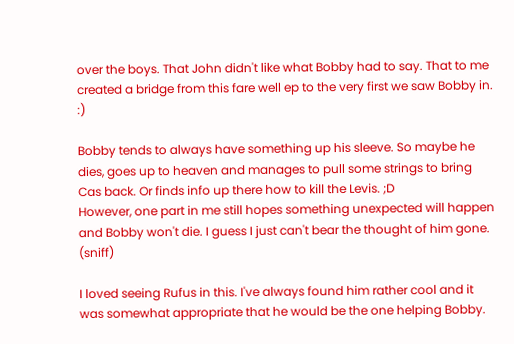over the boys. That John didn't like what Bobby had to say. That to me created a bridge from this fare well ep to the very first we saw Bobby in. :)

Bobby tends to always have something up his sleeve. So maybe he dies, goes up to heaven and manages to pull some strings to bring Cas back. Or finds info up there how to kill the Levis. ;D
However, one part in me still hopes something unexpected will happen and Bobby won't die. I guess I just can't bear the thought of him gone. (sniff)

I loved seeing Rufus in this. I've always found him rather cool and it was somewhat appropriate that he would be the one helping Bobby.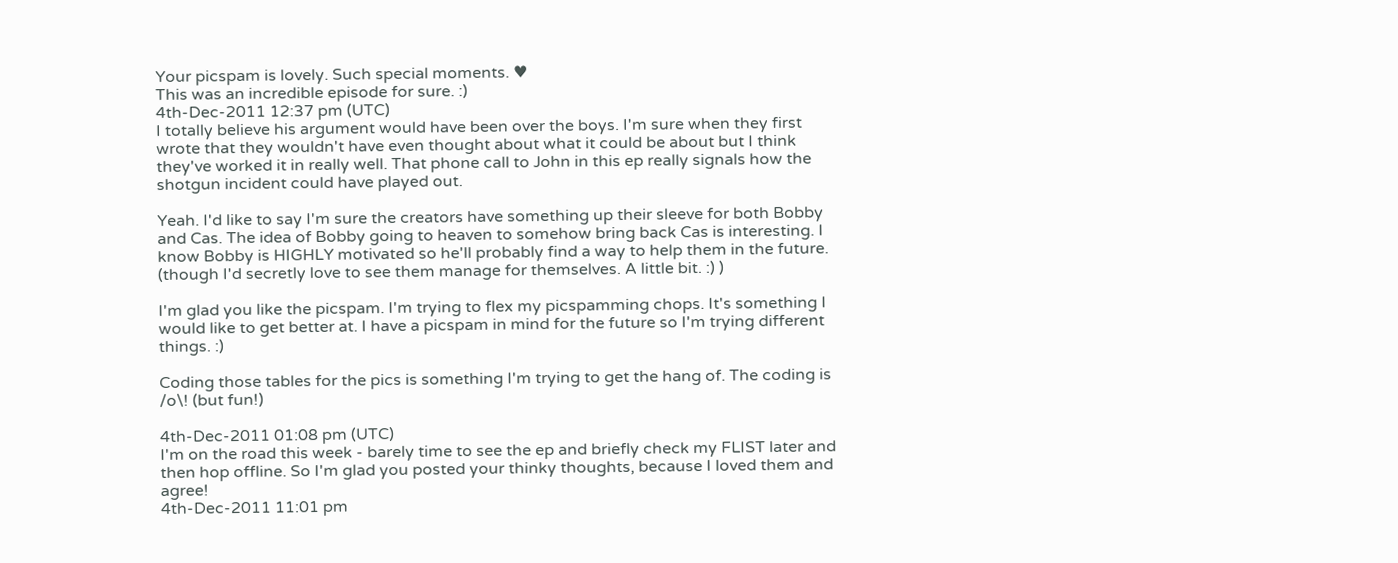Your picspam is lovely. Such special moments. ♥
This was an incredible episode for sure. :)
4th-Dec-2011 12:37 pm (UTC)
I totally believe his argument would have been over the boys. I'm sure when they first wrote that they wouldn't have even thought about what it could be about but I think they've worked it in really well. That phone call to John in this ep really signals how the shotgun incident could have played out.

Yeah. I'd like to say I'm sure the creators have something up their sleeve for both Bobby and Cas. The idea of Bobby going to heaven to somehow bring back Cas is interesting. I know Bobby is HIGHLY motivated so he'll probably find a way to help them in the future. (though I'd secretly love to see them manage for themselves. A little bit. :) )

I'm glad you like the picspam. I'm trying to flex my picspamming chops. It's something I would like to get better at. I have a picspam in mind for the future so I'm trying different things. :)

Coding those tables for the pics is something I'm trying to get the hang of. The coding is /o\! (but fun!)

4th-Dec-2011 01:08 pm (UTC)
I'm on the road this week - barely time to see the ep and briefly check my FLIST later and then hop offline. So I'm glad you posted your thinky thoughts, because I loved them and agree!
4th-Dec-2011 11:01 pm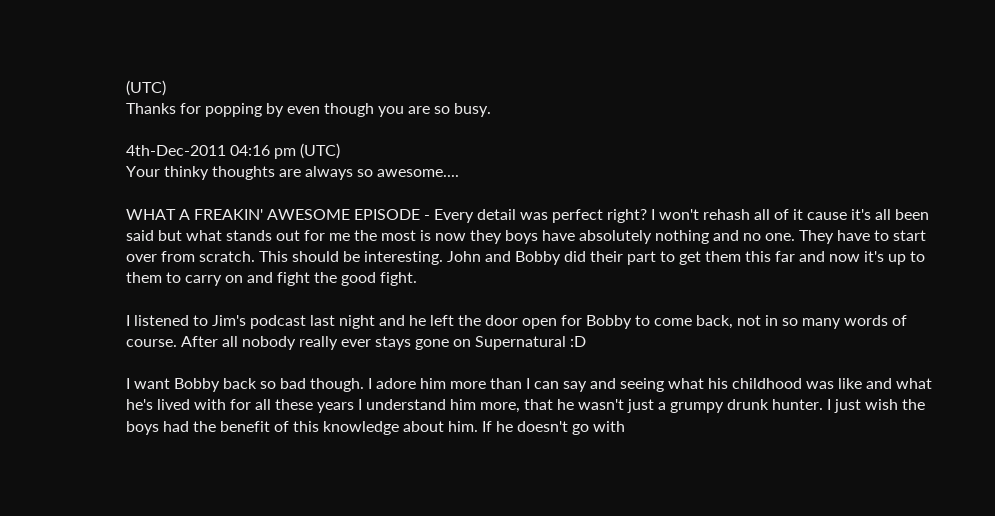(UTC)
Thanks for popping by even though you are so busy.

4th-Dec-2011 04:16 pm (UTC)
Your thinky thoughts are always so awesome....

WHAT A FREAKIN' AWESOME EPISODE - Every detail was perfect right? I won't rehash all of it cause it's all been said but what stands out for me the most is now they boys have absolutely nothing and no one. They have to start over from scratch. This should be interesting. John and Bobby did their part to get them this far and now it's up to them to carry on and fight the good fight.

I listened to Jim's podcast last night and he left the door open for Bobby to come back, not in so many words of course. After all nobody really ever stays gone on Supernatural :D

I want Bobby back so bad though. I adore him more than I can say and seeing what his childhood was like and what he's lived with for all these years I understand him more, that he wasn't just a grumpy drunk hunter. I just wish the boys had the benefit of this knowledge about him. If he doesn't go with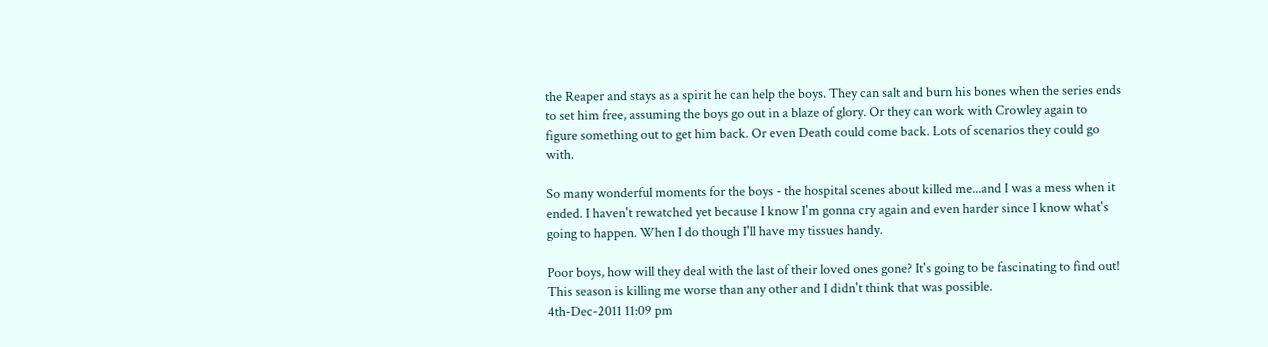the Reaper and stays as a spirit he can help the boys. They can salt and burn his bones when the series ends to set him free, assuming the boys go out in a blaze of glory. Or they can work with Crowley again to figure something out to get him back. Or even Death could come back. Lots of scenarios they could go with.

So many wonderful moments for the boys - the hospital scenes about killed me...and I was a mess when it ended. I haven't rewatched yet because I know I'm gonna cry again and even harder since I know what's going to happen. When I do though I'll have my tissues handy.

Poor boys, how will they deal with the last of their loved ones gone? It's going to be fascinating to find out! This season is killing me worse than any other and I didn't think that was possible.
4th-Dec-2011 11:09 pm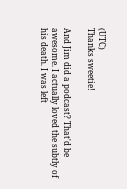(UTC)
Thanks sweetie!

And Jim did a podcast? That'd be awesome. I actually loved the subtly of his death. I was left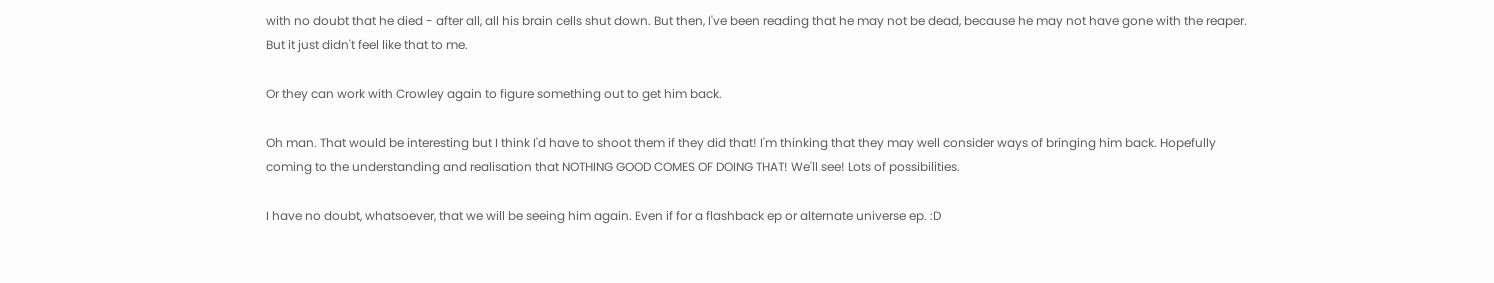with no doubt that he died - after all, all his brain cells shut down. But then, I've been reading that he may not be dead, because he may not have gone with the reaper. But it just didn't feel like that to me.

Or they can work with Crowley again to figure something out to get him back.

Oh man. That would be interesting but I think I'd have to shoot them if they did that! I'm thinking that they may well consider ways of bringing him back. Hopefully coming to the understanding and realisation that NOTHING GOOD COMES OF DOING THAT! We'll see! Lots of possibilities.

I have no doubt, whatsoever, that we will be seeing him again. Even if for a flashback ep or alternate universe ep. :D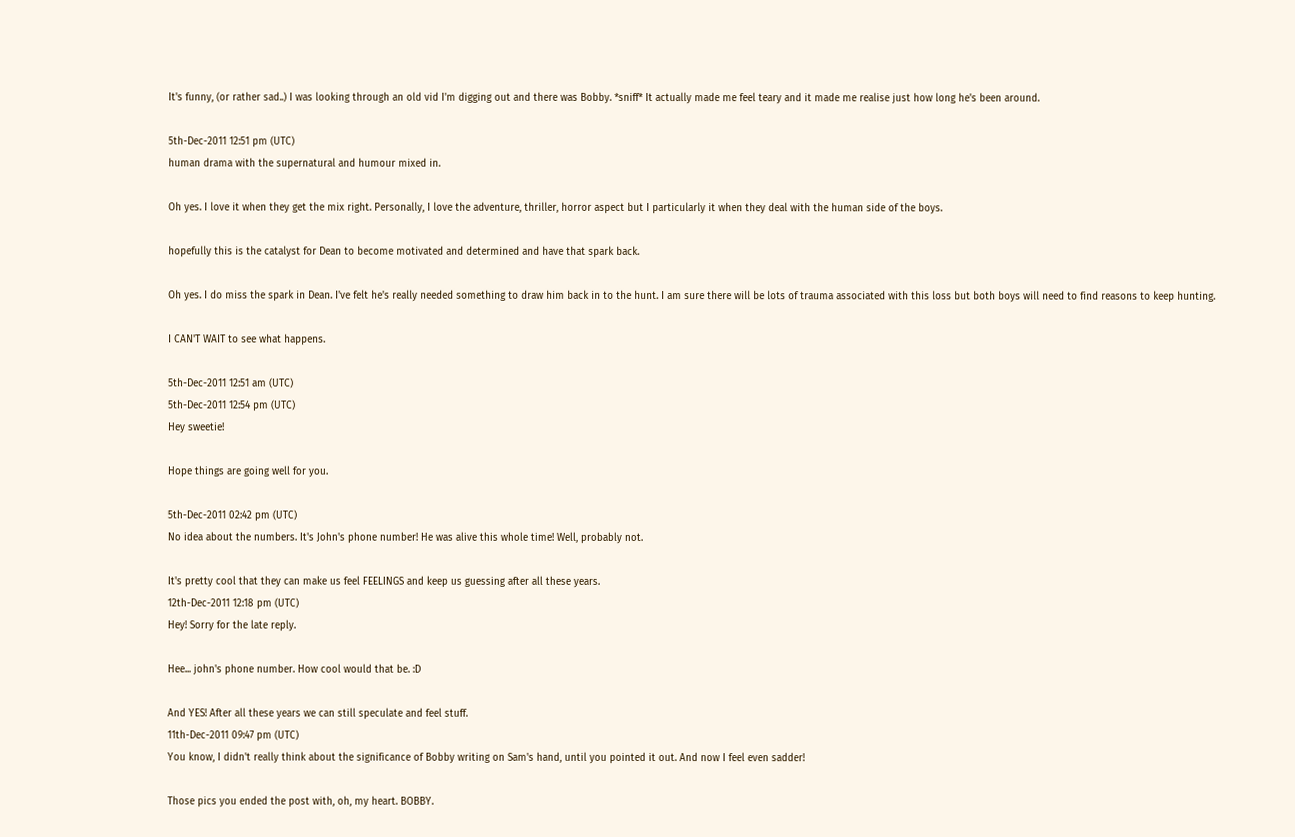It's funny, (or rather sad..) I was looking through an old vid I'm digging out and there was Bobby. *sniff* It actually made me feel teary and it made me realise just how long he's been around.

5th-Dec-2011 12:51 pm (UTC)
human drama with the supernatural and humour mixed in.

Oh yes. I love it when they get the mix right. Personally, I love the adventure, thriller, horror aspect but I particularly it when they deal with the human side of the boys.

hopefully this is the catalyst for Dean to become motivated and determined and have that spark back.

Oh yes. I do miss the spark in Dean. I've felt he's really needed something to draw him back in to the hunt. I am sure there will be lots of trauma associated with this loss but both boys will need to find reasons to keep hunting.

I CAN'T WAIT to see what happens.

5th-Dec-2011 12:51 am (UTC)
5th-Dec-2011 12:54 pm (UTC)
Hey sweetie!

Hope things are going well for you.

5th-Dec-2011 02:42 pm (UTC)
No idea about the numbers. It's John's phone number! He was alive this whole time! Well, probably not.

It's pretty cool that they can make us feel FEELINGS and keep us guessing after all these years.
12th-Dec-2011 12:18 pm (UTC)
Hey! Sorry for the late reply.

Hee... john's phone number. How cool would that be. :D

And YES! After all these years we can still speculate and feel stuff.
11th-Dec-2011 09:47 pm (UTC)
You know, I didn't really think about the significance of Bobby writing on Sam's hand, until you pointed it out. And now I feel even sadder!

Those pics you ended the post with, oh, my heart. BOBBY.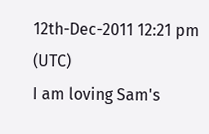12th-Dec-2011 12:21 pm (UTC)
I am loving Sam's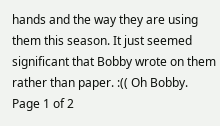hands and the way they are using them this season. It just seemed significant that Bobby wrote on them rather than paper. :(( Oh Bobby.
Page 1 of 2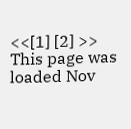<<[1] [2] >>
This page was loaded Nov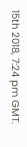15th 2018, 7:24 pm GMT.